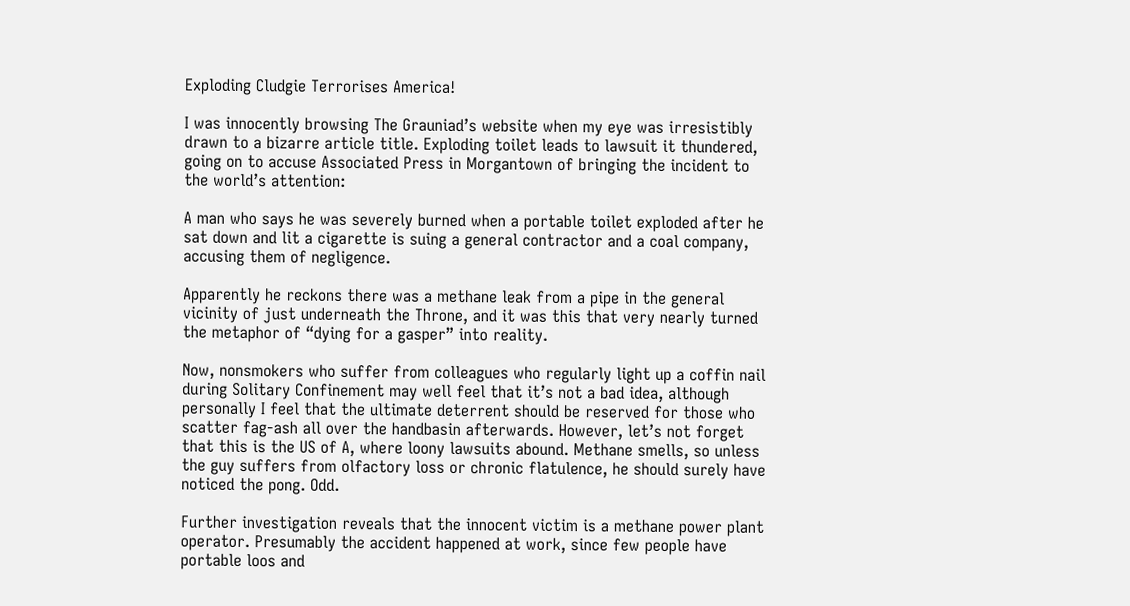Exploding Cludgie Terrorises America!

I was innocently browsing The Grauniad’s website when my eye was irresistibly drawn to a bizarre article title. Exploding toilet leads to lawsuit it thundered, going on to accuse Associated Press in Morgantown of bringing the incident to the world’s attention:

A man who says he was severely burned when a portable toilet exploded after he sat down and lit a cigarette is suing a general contractor and a coal company, accusing them of negligence.

Apparently he reckons there was a methane leak from a pipe in the general vicinity of just underneath the Throne, and it was this that very nearly turned the metaphor of “dying for a gasper” into reality.

Now, nonsmokers who suffer from colleagues who regularly light up a coffin nail during Solitary Confinement may well feel that it’s not a bad idea, although personally I feel that the ultimate deterrent should be reserved for those who scatter fag-ash all over the handbasin afterwards. However, let’s not forget that this is the US of A, where loony lawsuits abound. Methane smells, so unless the guy suffers from olfactory loss or chronic flatulence, he should surely have noticed the pong. Odd.

Further investigation reveals that the innocent victim is a methane power plant operator. Presumably the accident happened at work, since few people have portable loos and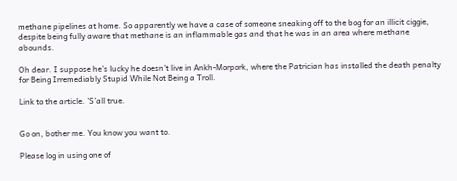methane pipelines at home. So apparently we have a case of someone sneaking off to the bog for an illicit ciggie, despite being fully aware that methane is an inflammable gas and that he was in an area where methane abounds.

Oh dear. I suppose he’s lucky he doesn’t live in Ankh-Morpork, where the Patrician has installed the death penalty for Being Irremediably Stupid While Not Being a Troll.

Link to the article. ’S’all true.


Go on, bother me. You know you want to.

Please log in using one of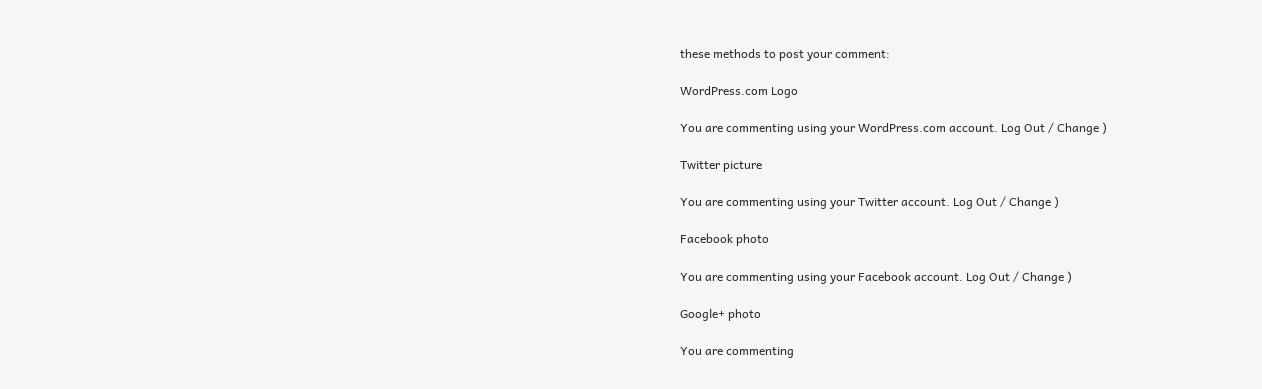these methods to post your comment:

WordPress.com Logo

You are commenting using your WordPress.com account. Log Out / Change )

Twitter picture

You are commenting using your Twitter account. Log Out / Change )

Facebook photo

You are commenting using your Facebook account. Log Out / Change )

Google+ photo

You are commenting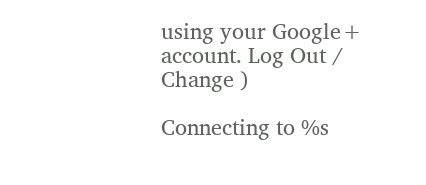using your Google+ account. Log Out / Change )

Connecting to %s